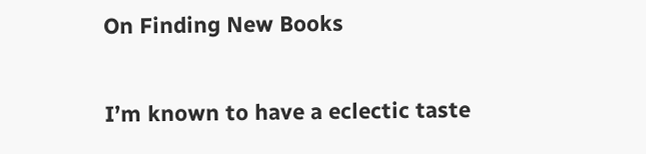On Finding New Books

I’m known to have a eclectic taste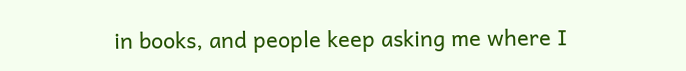in books, and people keep asking me where I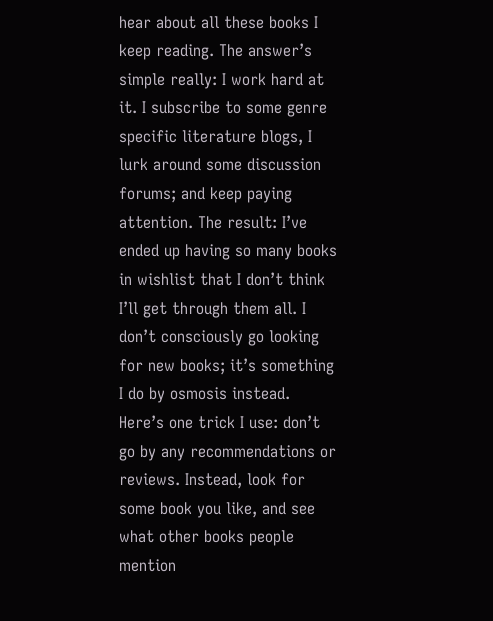hear about all these books I keep reading. The answer’s simple really: I work hard at it. I subscribe to some genre specific literature blogs, I lurk around some discussion forums; and keep paying attention. The result: I’ve ended up having so many books in wishlist that I don’t think I’ll get through them all. I don’t consciously go looking for new books; it’s something I do by osmosis instead. Here’s one trick I use: don’t go by any recommendations or reviews. Instead, look for some book you like, and see what other books people mention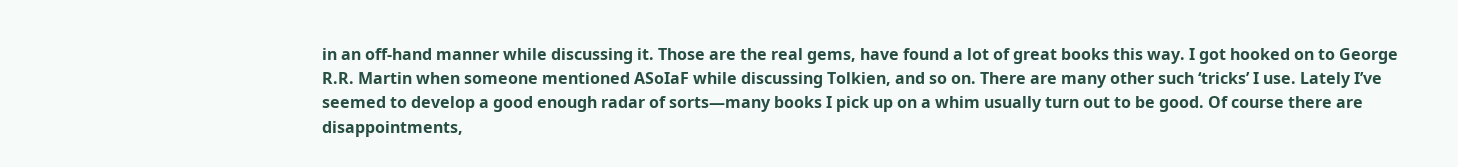in an off-hand manner while discussing it. Those are the real gems, have found a lot of great books this way. I got hooked on to George R.R. Martin when someone mentioned ASoIaF while discussing Tolkien, and so on. There are many other such ‘tricks’ I use. Lately I’ve seemed to develop a good enough radar of sorts—many books I pick up on a whim usually turn out to be good. Of course there are disappointments,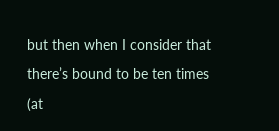but then when I consider that there’s bound to be ten times (at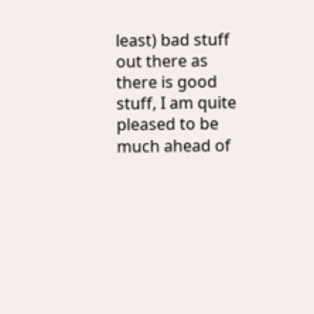least) bad stuff out there as there is good stuff, I am quite pleased to be much ahead of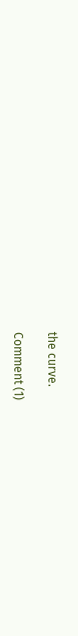the curve.

Comment (1)